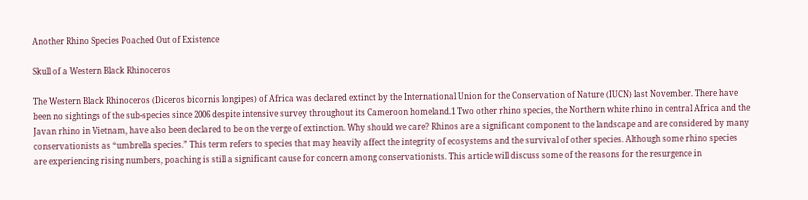Another Rhino Species Poached Out of Existence

Skull of a Western Black Rhinoceros

The Western Black Rhinoceros (Diceros bicornis longipes) of Africa was declared extinct by the International Union for the Conservation of Nature (IUCN) last November. There have been no sightings of the sub-species since 2006 despite intensive survey throughout its Cameroon homeland.1 Two other rhino species, the Northern white rhino in central Africa and the Javan rhino in Vietnam, have also been declared to be on the verge of extinction. Why should we care? Rhinos are a significant component to the landscape and are considered by many conservationists as “umbrella species.” This term refers to species that may heavily affect the integrity of ecosystems and the survival of other species. Although some rhino species are experiencing rising numbers, poaching is still a significant cause for concern among conservationists. This article will discuss some of the reasons for the resurgence in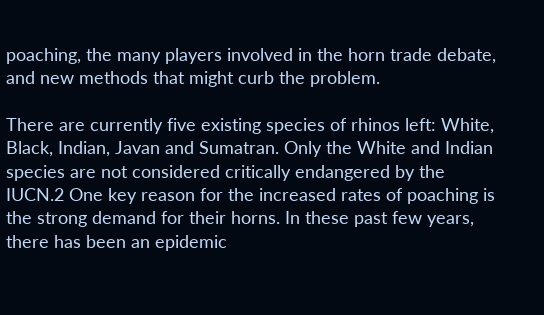poaching, the many players involved in the horn trade debate, and new methods that might curb the problem.

There are currently five existing species of rhinos left: White, Black, Indian, Javan and Sumatran. Only the White and Indian species are not considered critically endangered by the IUCN.2 One key reason for the increased rates of poaching is the strong demand for their horns. In these past few years, there has been an epidemic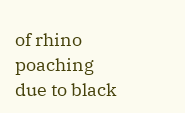of rhino poaching due to black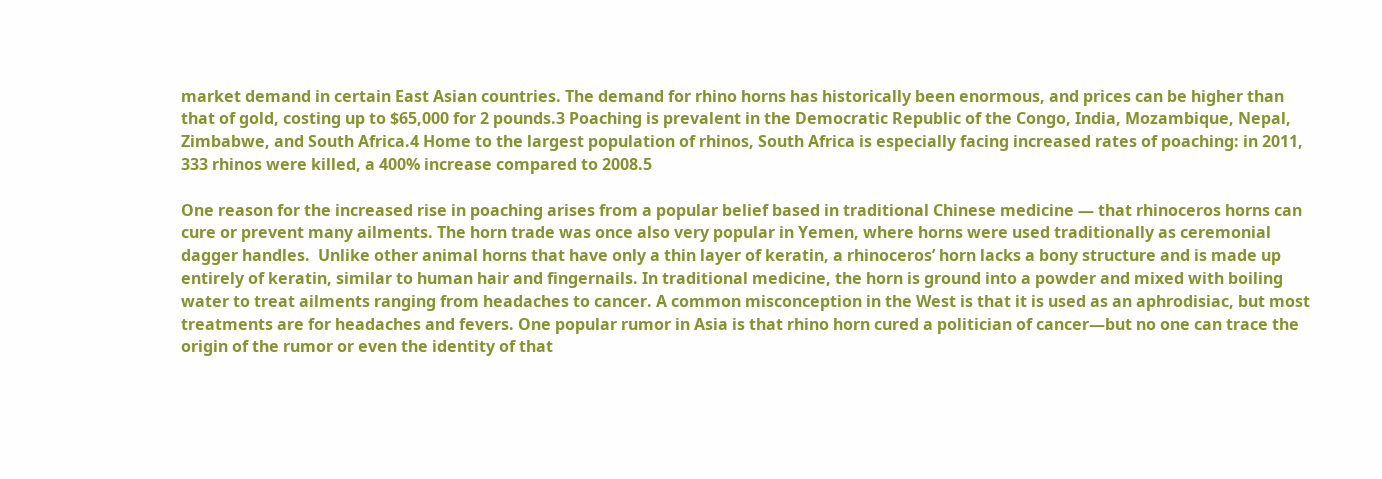market demand in certain East Asian countries. The demand for rhino horns has historically been enormous, and prices can be higher than that of gold, costing up to $65,000 for 2 pounds.3 Poaching is prevalent in the Democratic Republic of the Congo, India, Mozambique, Nepal, Zimbabwe, and South Africa.4 Home to the largest population of rhinos, South Africa is especially facing increased rates of poaching: in 2011, 333 rhinos were killed, a 400% increase compared to 2008.5

One reason for the increased rise in poaching arises from a popular belief based in traditional Chinese medicine — that rhinoceros horns can cure or prevent many ailments. The horn trade was once also very popular in Yemen, where horns were used traditionally as ceremonial dagger handles.  Unlike other animal horns that have only a thin layer of keratin, a rhinoceros’ horn lacks a bony structure and is made up entirely of keratin, similar to human hair and fingernails. In traditional medicine, the horn is ground into a powder and mixed with boiling water to treat ailments ranging from headaches to cancer. A common misconception in the West is that it is used as an aphrodisiac, but most treatments are for headaches and fevers. One popular rumor in Asia is that rhino horn cured a politician of cancer—but no one can trace the origin of the rumor or even the identity of that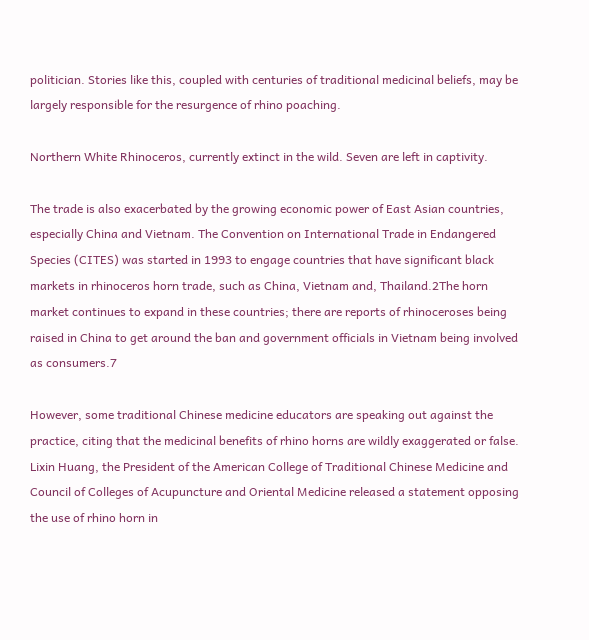politician. Stories like this, coupled with centuries of traditional medicinal beliefs, may be largely responsible for the resurgence of rhino poaching.

Northern White Rhinoceros, currently extinct in the wild. Seven are left in captivity.

The trade is also exacerbated by the growing economic power of East Asian countries, especially China and Vietnam. The Convention on International Trade in Endangered Species (CITES) was started in 1993 to engage countries that have significant black markets in rhinoceros horn trade, such as China, Vietnam and, Thailand.2The horn market continues to expand in these countries; there are reports of rhinoceroses being raised in China to get around the ban and government officials in Vietnam being involved as consumers.7

However, some traditional Chinese medicine educators are speaking out against the practice, citing that the medicinal benefits of rhino horns are wildly exaggerated or false. Lixin Huang, the President of the American College of Traditional Chinese Medicine and Council of Colleges of Acupuncture and Oriental Medicine released a statement opposing the use of rhino horn in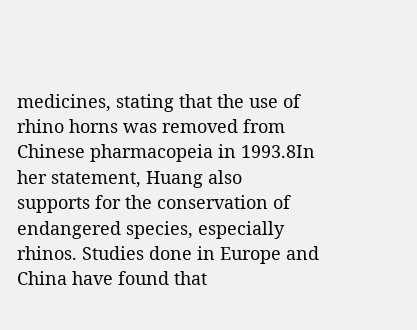medicines, stating that the use of rhino horns was removed from Chinese pharmacopeia in 1993.8In her statement, Huang also supports for the conservation of endangered species, especially rhinos. Studies done in Europe and China have found that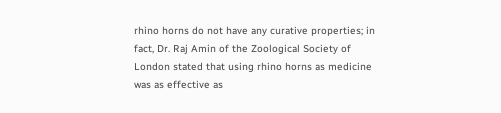rhino horns do not have any curative properties; in fact, Dr. Raj Amin of the Zoological Society of London stated that using rhino horns as medicine was as effective as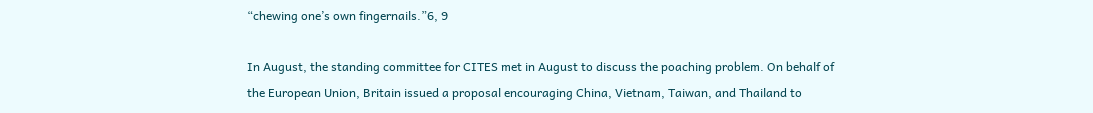“chewing one’s own fingernails.”6, 9

In August, the standing committee for CITES met in August to discuss the poaching problem. On behalf of the European Union, Britain issued a proposal encouraging China, Vietnam, Taiwan, and Thailand to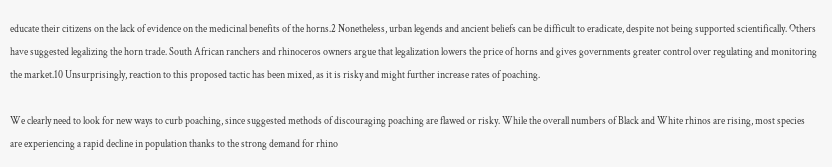educate their citizens on the lack of evidence on the medicinal benefits of the horns.2 Nonetheless, urban legends and ancient beliefs can be difficult to eradicate, despite not being supported scientifically. Others have suggested legalizing the horn trade. South African ranchers and rhinoceros owners argue that legalization lowers the price of horns and gives governments greater control over regulating and monitoring the market.10 Unsurprisingly, reaction to this proposed tactic has been mixed, as it is risky and might further increase rates of poaching.

We clearly need to look for new ways to curb poaching, since suggested methods of discouraging poaching are flawed or risky. While the overall numbers of Black and White rhinos are rising, most species are experiencing a rapid decline in population thanks to the strong demand for rhino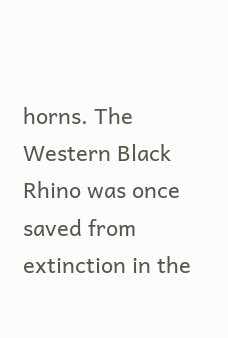horns. The Western Black Rhino was once saved from extinction in the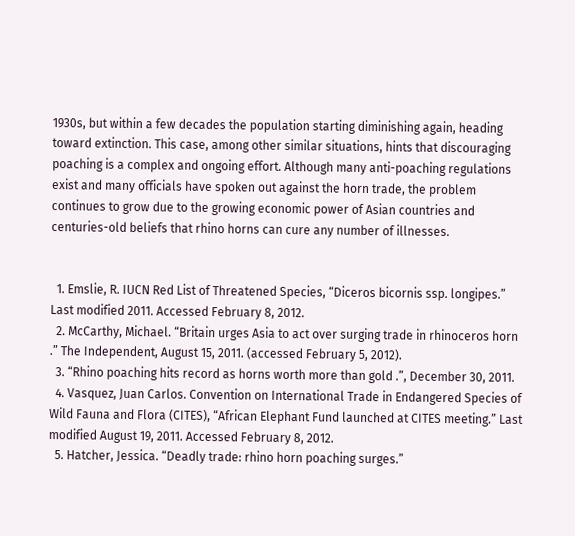1930s, but within a few decades the population starting diminishing again, heading toward extinction. This case, among other similar situations, hints that discouraging poaching is a complex and ongoing effort. Although many anti-poaching regulations exist and many officials have spoken out against the horn trade, the problem continues to grow due to the growing economic power of Asian countries and centuries-old beliefs that rhino horns can cure any number of illnesses.


  1. Emslie, R. IUCN Red List of Threatened Species, “Diceros bicornis ssp. longipes.” Last modified 2011. Accessed February 8, 2012.
  2. McCarthy, Michael. “Britain urges Asia to act over surging trade in rhinoceros horn .” The Independent, August 15, 2011. (accessed February 5, 2012).
  3. “Rhino poaching hits record as horns worth more than gold .”, December 30, 2011.
  4. Vasquez, Juan Carlos. Convention on International Trade in Endangered Species of Wild Fauna and Flora (CITES), “African Elephant Fund launched at CITES meeting.” Last modified August 19, 2011. Accessed February 8, 2012.
  5. Hatcher, Jessica. “Deadly trade: rhino horn poaching surges.”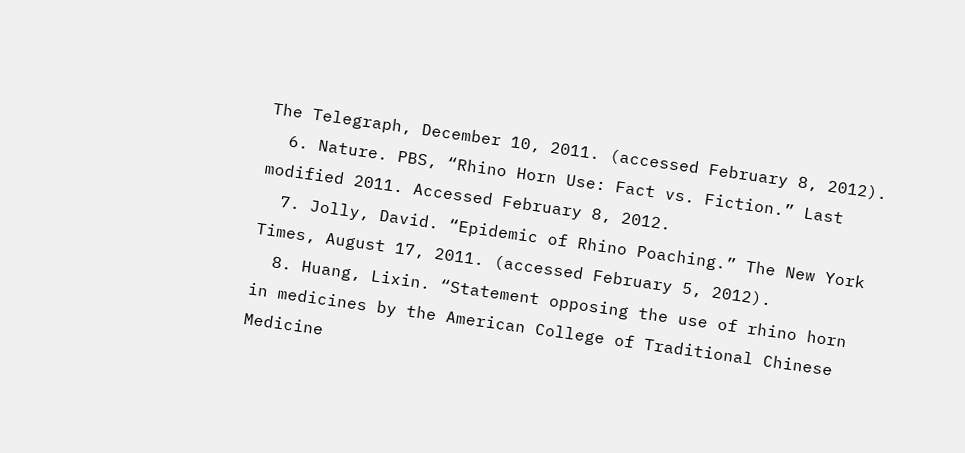The Telegraph, December 10, 2011. (accessed February 8, 2012).
  6. Nature. PBS, “Rhino Horn Use: Fact vs. Fiction.” Last modified 2011. Accessed February 8, 2012.
  7. Jolly, David. “Epidemic of Rhino Poaching.” The New York Times, August 17, 2011. (accessed February 5, 2012).
  8. Huang, Lixin. “Statement opposing the use of rhino horn in medicines by the American College of Traditional Chinese Medicine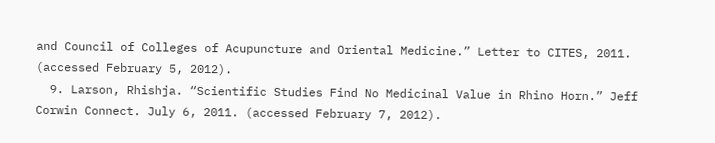and Council of Colleges of Acupuncture and Oriental Medicine.” Letter to CITES, 2011. (accessed February 5, 2012).
  9. Larson, Rhishja. “Scientific Studies Find No Medicinal Value in Rhino Horn.” Jeff Corwin Connect. July 6, 2011. (accessed February 7, 2012).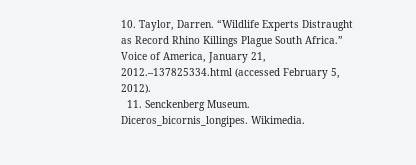10. Taylor, Darren. “Wildlife Experts Distraught as Record Rhino Killings Plague South Africa.” Voice of America, January 21, 2012.–137825334.html (accessed February 5, 2012).
  11. Senckenberg Museum. Diceros_bicornis_longipes. Wikimedia.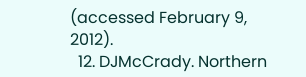(accessed February 9, 2012).
  12. DJMcCrady. Northern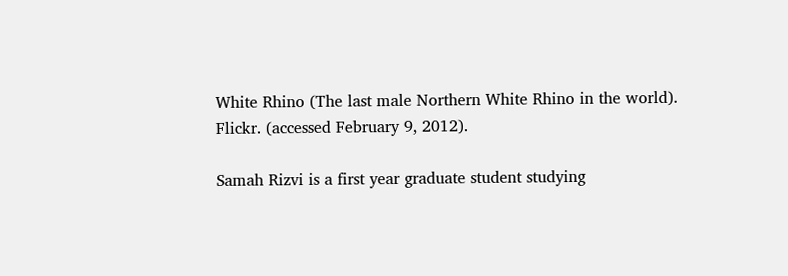White Rhino (The last male Northern White Rhino in the world). Flickr. (accessed February 9, 2012).

Samah Rizvi is a first year graduate student studying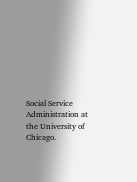Social Service Administration at the University of Chicago.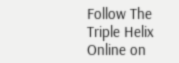Follow The Triple Helix Online on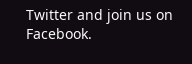Twitter and join us on Facebook.